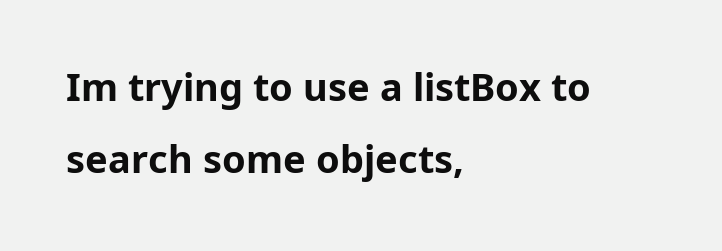Im trying to use a listBox to search some objects,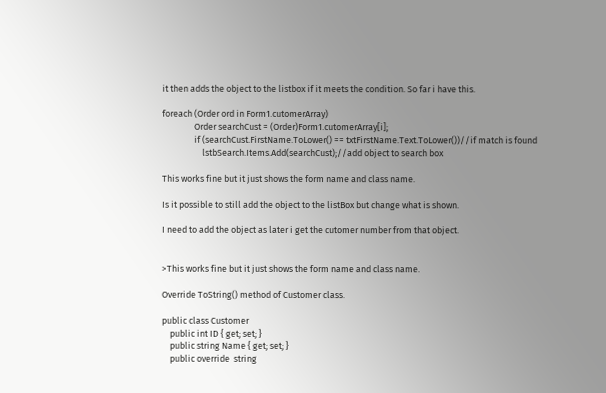it then adds the object to the listbox if it meets the condition. So far i have this.

foreach (Order ord in Form1.cutomerArray)
                Order searchCust = (Order)Form1.cutomerArray[i];
                if (searchCust.FirstName.ToLower() == txtFirstName.Text.ToLower())//if match is found
                    lstbSearch.Items.Add(searchCust);//add object to search box

This works fine but it just shows the form name and class name.

Is it possible to still add the object to the listBox but change what is shown.

I need to add the object as later i get the cutomer number from that object.


>This works fine but it just shows the form name and class name.

Override ToString() method of Customer class.

public class Customer
    public int ID { get; set; }
    public string Name { get; set; }
    public override  string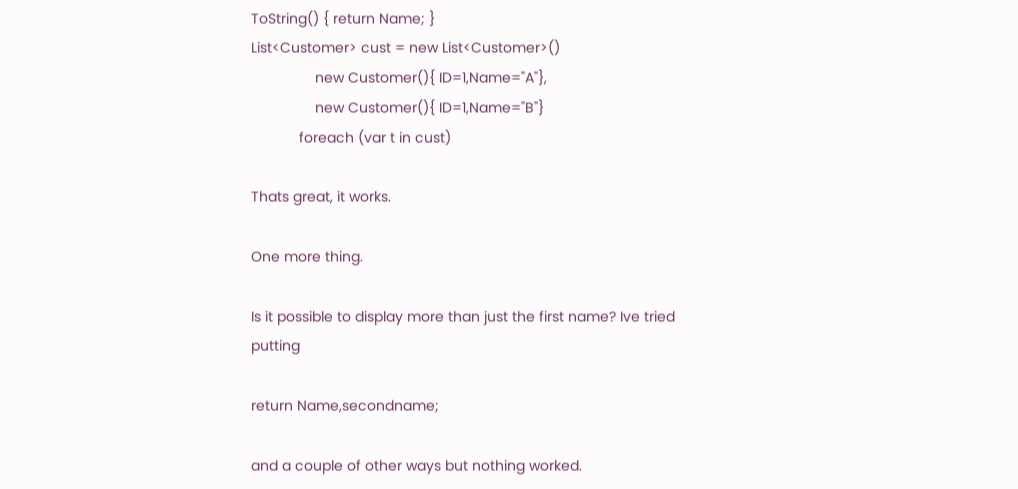ToString() { return Name; }
List<Customer> cust = new List<Customer>()
                new Customer(){ ID=1,Name="A"},
                new Customer(){ ID=1,Name="B"}
            foreach (var t in cust)

Thats great, it works.

One more thing.

Is it possible to display more than just the first name? Ive tried putting

return Name,secondname;

and a couple of other ways but nothing worked.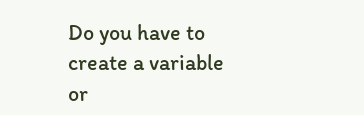Do you have to create a variable or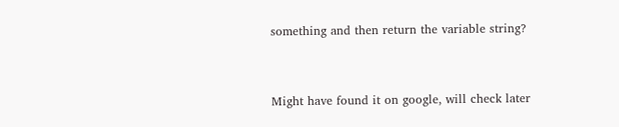something and then return the variable string?


Might have found it on google, will check later